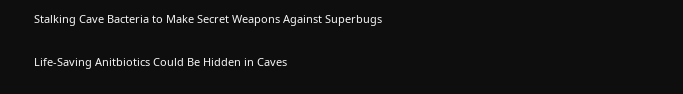Stalking Cave Bacteria to Make Secret Weapons Against Superbugs

Life-Saving Anitbiotics Could Be Hidden in Caves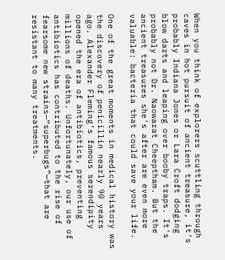When you think of explorers scuttling through caves in hot pursuit of ancient treasure, it's probably Indiana Jones or Lara Croft dodging blow darts and leaping over booby traps. It's probably not Dr. Naowarat Cheeptham. But the ancient treasures she's after are even more valuable: bacteria that could save your life.

One of the great moments in medical history was the discovery of penicillin nearly 90 years ago. Alexander Fleming’s famous serendipity opened the era of antibiotics, preventing millions of deaths. Unfortunately, our use of antibiotics has contributed to the rise of fearsome new strains—“superbugs”—that are resistant to many treatments.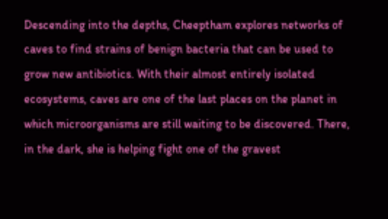Descending into the depths, Cheeptham explores networks of caves to find strains of benign bacteria that can be used to grow new antibiotics. With their almost entirely isolated ecosystems, caves are one of the last places on the planet in which microorganisms are still waiting to be discovered. There, in the dark, she is helping fight one of the gravest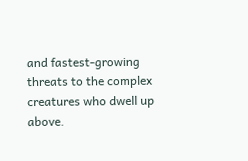and fastest-growing threats to the complex creatures who dwell up above.